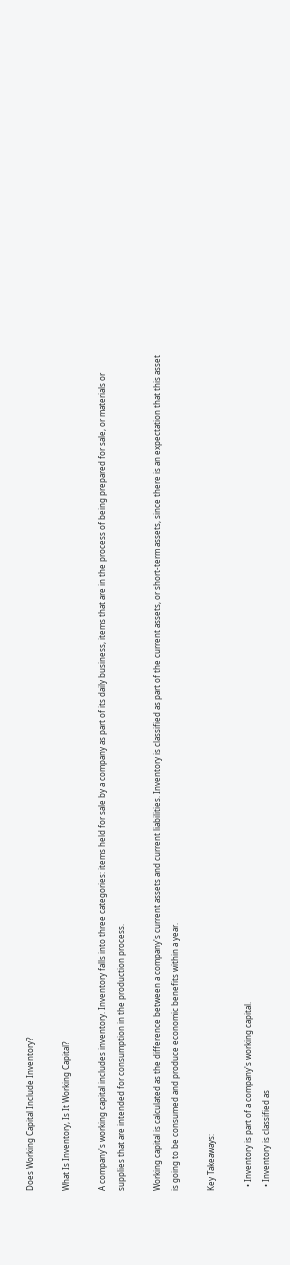Does Working Capital Include Inventory?

What Is Inventory, Is It Working Capital?

A company's working capital includes inventory. Inventory falls into three categories: items held for sale by a company as part of its daily business, items that are in the process of being prepared for sale, or materials or supplies that are intended for consumption in the production process.

Working capital is calculated as the difference between a company's current assets and current liabilities. Inventory is classified as part of the current assets, or short-term assets, since there is an expectation that this asset is going to be consumed and produce economic benefits within a year.

Key Takeaways:

  • Inventory is part of a company's working capital.
  • Inventory is classified as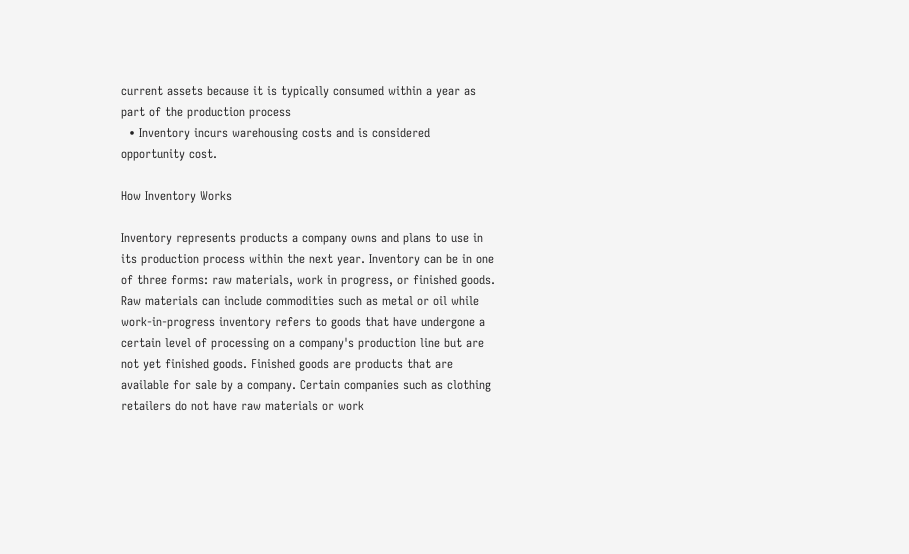current assets because it is typically consumed within a year as part of the production process
  • Inventory incurs warehousing costs and is considered opportunity cost.

How Inventory Works

Inventory represents products a company owns and plans to use in its production process within the next year. Inventory can be in one of three forms: raw materials, work in progress, or finished goods. Raw materials can include commodities such as metal or oil while work-in-progress inventory refers to goods that have undergone a certain level of processing on a company's production line but are not yet finished goods. Finished goods are products that are available for sale by a company. Certain companies such as clothing retailers do not have raw materials or work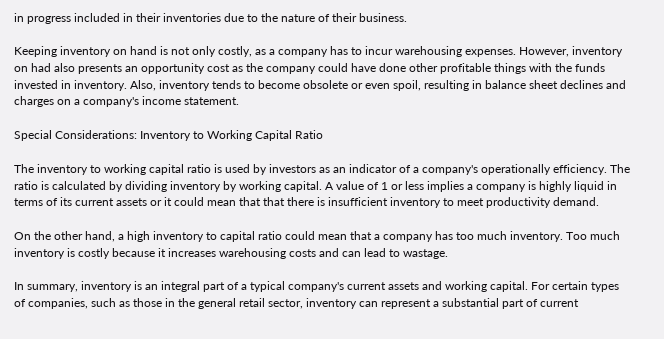in progress included in their inventories due to the nature of their business.

Keeping inventory on hand is not only costly, as a company has to incur warehousing expenses. However, inventory on had also presents an opportunity cost as the company could have done other profitable things with the funds invested in inventory. Also, inventory tends to become obsolete or even spoil, resulting in balance sheet declines and charges on a company's income statement.

Special Considerations: Inventory to Working Capital Ratio

The inventory to working capital ratio is used by investors as an indicator of a company's operationally efficiency. The ratio is calculated by dividing inventory by working capital. A value of 1 or less implies a company is highly liquid in terms of its current assets or it could mean that that there is insufficient inventory to meet productivity demand.

On the other hand, a high inventory to capital ratio could mean that a company has too much inventory. Too much inventory is costly because it increases warehousing costs and can lead to wastage.

In summary, inventory is an integral part of a typical company's current assets and working capital. For certain types of companies, such as those in the general retail sector, inventory can represent a substantial part of current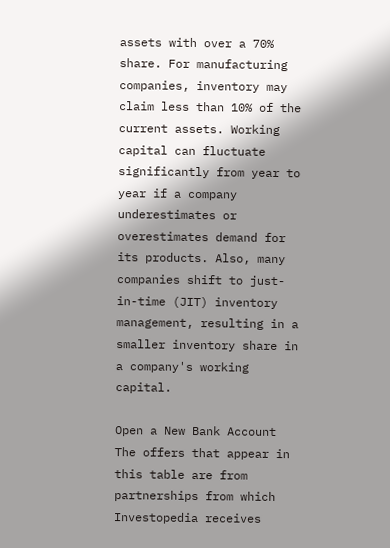assets with over a 70% share. For manufacturing companies, inventory may claim less than 10% of the current assets. Working capital can fluctuate significantly from year to year if a company underestimates or overestimates demand for its products. Also, many companies shift to just-in-time (JIT) inventory management, resulting in a smaller inventory share in a company's working capital.

Open a New Bank Account
The offers that appear in this table are from partnerships from which Investopedia receives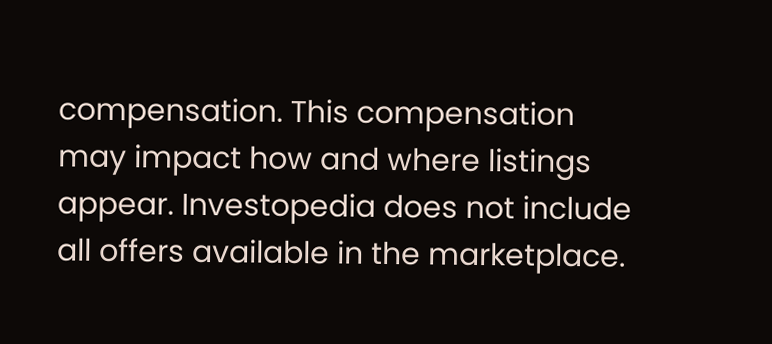compensation. This compensation may impact how and where listings appear. Investopedia does not include all offers available in the marketplace.